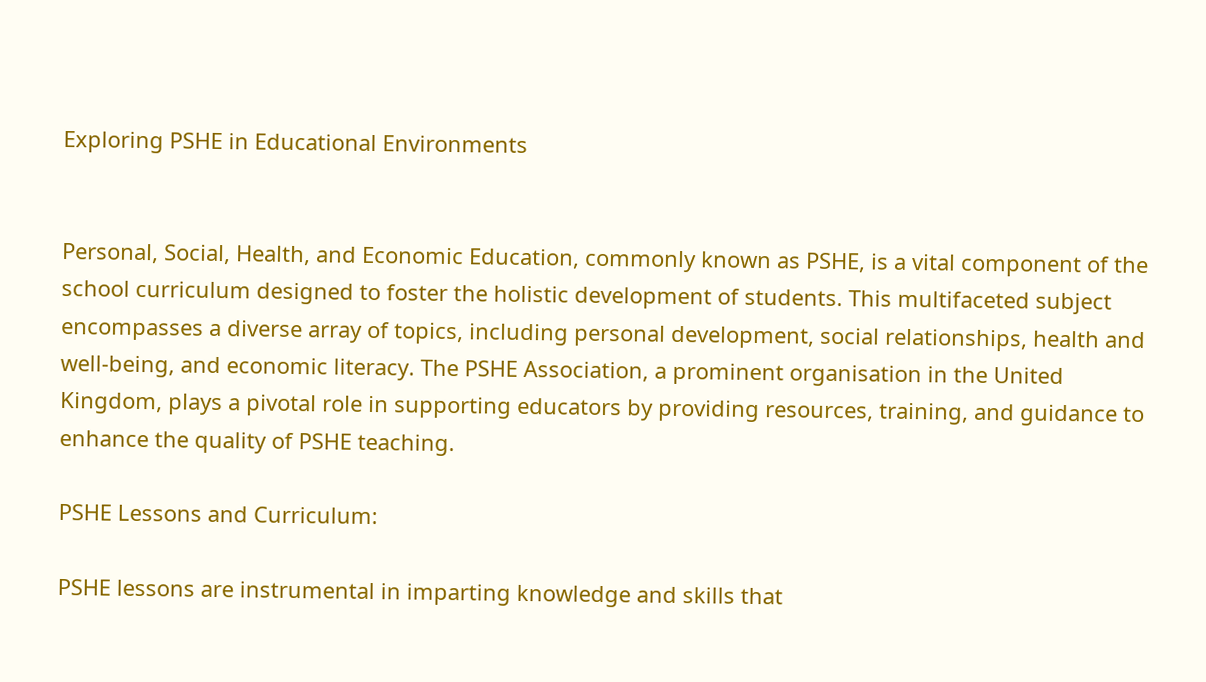Exploring PSHE in Educational Environments


Personal, Social, Health, and Economic Education, commonly known as PSHE, is a vital component of the school curriculum designed to foster the holistic development of students. This multifaceted subject encompasses a diverse array of topics, including personal development, social relationships, health and well-being, and economic literacy. The PSHE Association, a prominent organisation in the United Kingdom, plays a pivotal role in supporting educators by providing resources, training, and guidance to enhance the quality of PSHE teaching.

PSHE Lessons and Curriculum:

PSHE lessons are instrumental in imparting knowledge and skills that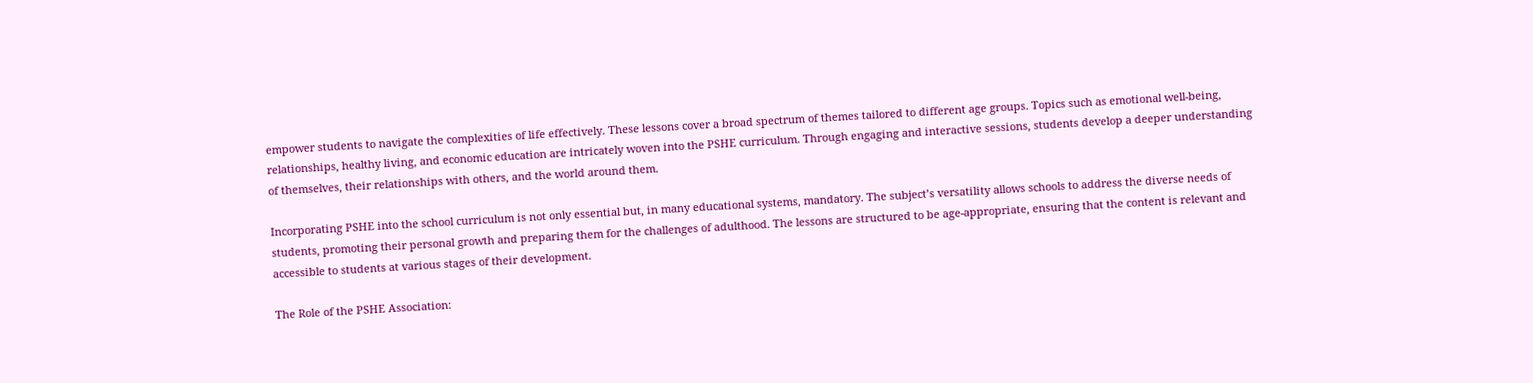empower students to navigate the complexities of life effectively. These lessons cover a broad spectrum of themes tailored to different age groups. Topics such as emotional well-being, relationships, healthy living, and economic education are intricately woven into the PSHE curriculum. Through engaging and interactive sessions, students develop a deeper understanding of themselves, their relationships with others, and the world around them.

Incorporating PSHE into the school curriculum is not only essential but, in many educational systems, mandatory. The subject’s versatility allows schools to address the diverse needs of students, promoting their personal growth and preparing them for the challenges of adulthood. The lessons are structured to be age-appropriate, ensuring that the content is relevant and accessible to students at various stages of their development.

The Role of the PSHE Association: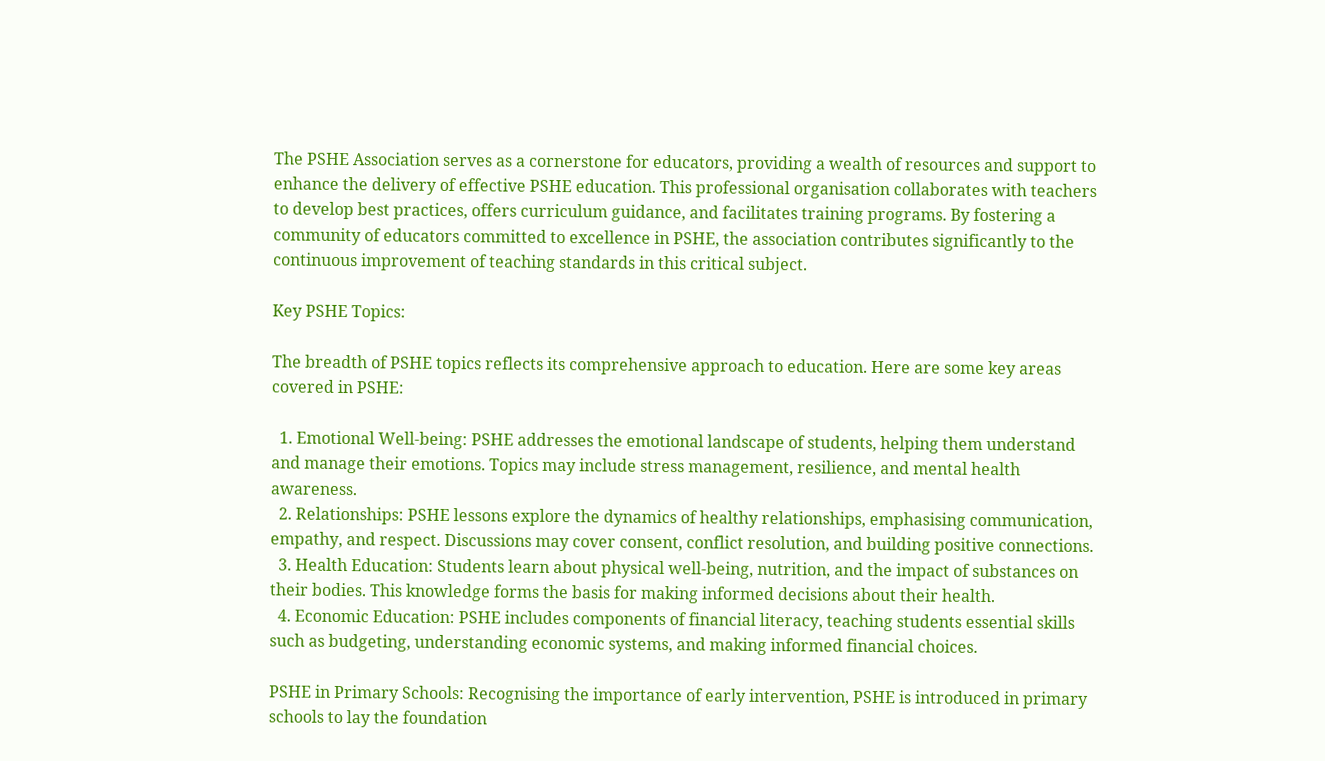The PSHE Association serves as a cornerstone for educators, providing a wealth of resources and support to enhance the delivery of effective PSHE education. This professional organisation collaborates with teachers to develop best practices, offers curriculum guidance, and facilitates training programs. By fostering a community of educators committed to excellence in PSHE, the association contributes significantly to the continuous improvement of teaching standards in this critical subject.

Key PSHE Topics:

The breadth of PSHE topics reflects its comprehensive approach to education. Here are some key areas covered in PSHE:

  1. Emotional Well-being: PSHE addresses the emotional landscape of students, helping them understand and manage their emotions. Topics may include stress management, resilience, and mental health awareness.
  2. Relationships: PSHE lessons explore the dynamics of healthy relationships, emphasising communication, empathy, and respect. Discussions may cover consent, conflict resolution, and building positive connections.
  3. Health Education: Students learn about physical well-being, nutrition, and the impact of substances on their bodies. This knowledge forms the basis for making informed decisions about their health.
  4. Economic Education: PSHE includes components of financial literacy, teaching students essential skills such as budgeting, understanding economic systems, and making informed financial choices.

PSHE in Primary Schools: Recognising the importance of early intervention, PSHE is introduced in primary schools to lay the foundation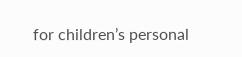for children’s personal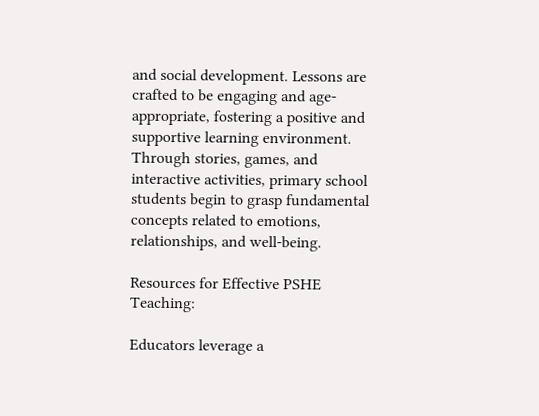and social development. Lessons are crafted to be engaging and age-appropriate, fostering a positive and supportive learning environment. Through stories, games, and interactive activities, primary school students begin to grasp fundamental concepts related to emotions, relationships, and well-being.

Resources for Effective PSHE Teaching:

Educators leverage a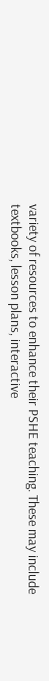variety of resources to enhance their PSHE teaching. These may include textbooks, lesson plans, interactive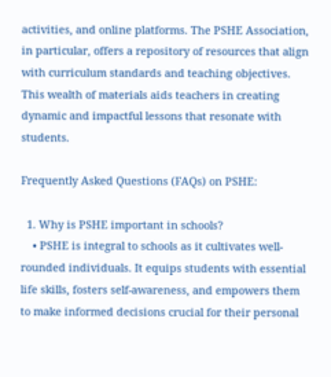activities, and online platforms. The PSHE Association, in particular, offers a repository of resources that align with curriculum standards and teaching objectives. This wealth of materials aids teachers in creating dynamic and impactful lessons that resonate with students.

Frequently Asked Questions (FAQs) on PSHE:

  1. Why is PSHE important in schools?
    • PSHE is integral to schools as it cultivates well-rounded individuals. It equips students with essential life skills, fosters self-awareness, and empowers them to make informed decisions crucial for their personal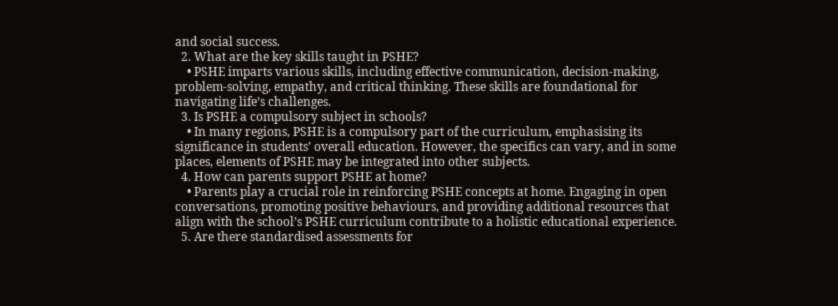and social success.
  2. What are the key skills taught in PSHE?
    • PSHE imparts various skills, including effective communication, decision-making, problem-solving, empathy, and critical thinking. These skills are foundational for navigating life’s challenges.
  3. Is PSHE a compulsory subject in schools?
    • In many regions, PSHE is a compulsory part of the curriculum, emphasising its significance in students’ overall education. However, the specifics can vary, and in some places, elements of PSHE may be integrated into other subjects.
  4. How can parents support PSHE at home?
    • Parents play a crucial role in reinforcing PSHE concepts at home. Engaging in open conversations, promoting positive behaviours, and providing additional resources that align with the school’s PSHE curriculum contribute to a holistic educational experience.
  5. Are there standardised assessments for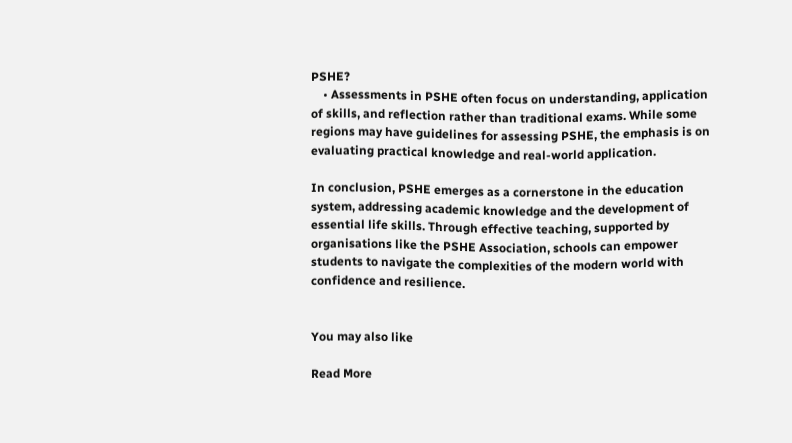PSHE?
    • Assessments in PSHE often focus on understanding, application of skills, and reflection rather than traditional exams. While some regions may have guidelines for assessing PSHE, the emphasis is on evaluating practical knowledge and real-world application.

In conclusion, PSHE emerges as a cornerstone in the education system, addressing academic knowledge and the development of essential life skills. Through effective teaching, supported by organisations like the PSHE Association, schools can empower students to navigate the complexities of the modern world with confidence and resilience.


You may also like

Read More